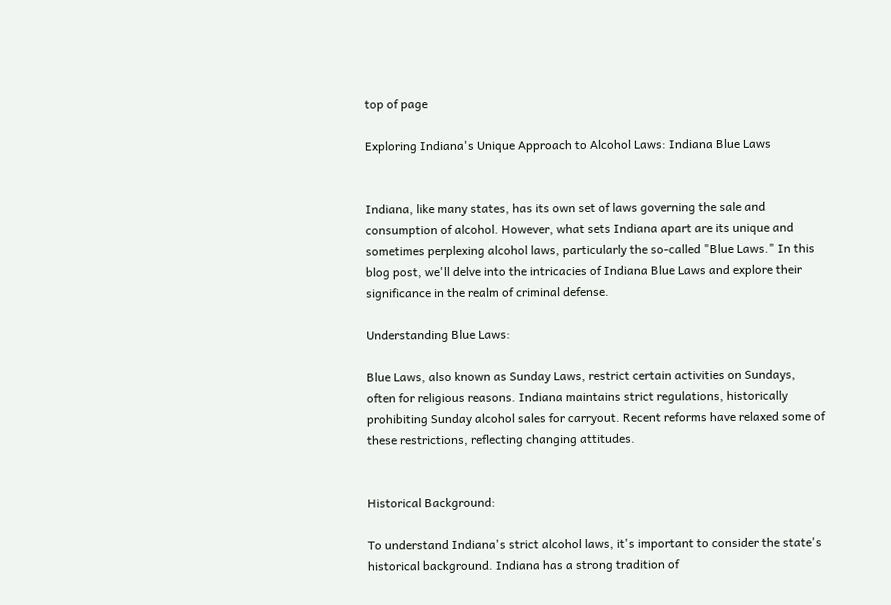top of page

Exploring Indiana's Unique Approach to Alcohol Laws: Indiana Blue Laws


Indiana, like many states, has its own set of laws governing the sale and consumption of alcohol. However, what sets Indiana apart are its unique and sometimes perplexing alcohol laws, particularly the so-called "Blue Laws." In this blog post, we'll delve into the intricacies of Indiana Blue Laws and explore their significance in the realm of criminal defense.

Understanding Blue Laws:

Blue Laws, also known as Sunday Laws, restrict certain activities on Sundays, often for religious reasons. Indiana maintains strict regulations, historically prohibiting Sunday alcohol sales for carryout. Recent reforms have relaxed some of these restrictions, reflecting changing attitudes.


Historical Background:

To understand Indiana's strict alcohol laws, it's important to consider the state's historical background. Indiana has a strong tradition of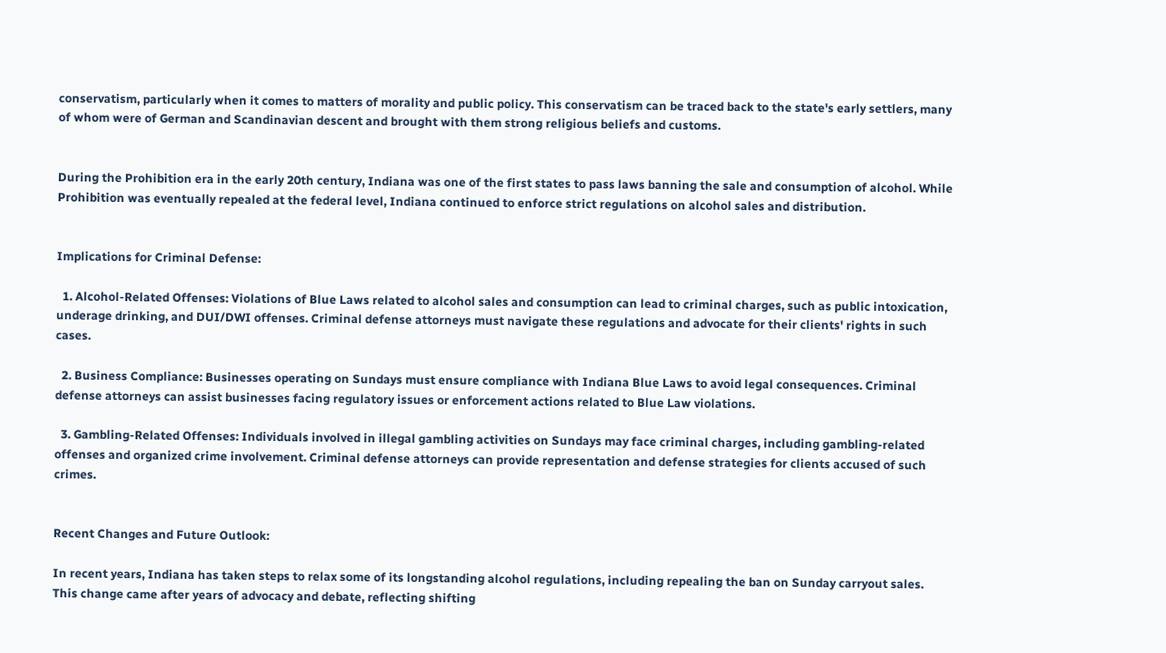conservatism, particularly when it comes to matters of morality and public policy. This conservatism can be traced back to the state's early settlers, many of whom were of German and Scandinavian descent and brought with them strong religious beliefs and customs.


During the Prohibition era in the early 20th century, Indiana was one of the first states to pass laws banning the sale and consumption of alcohol. While Prohibition was eventually repealed at the federal level, Indiana continued to enforce strict regulations on alcohol sales and distribution.


Implications for Criminal Defense:

  1. Alcohol-Related Offenses: Violations of Blue Laws related to alcohol sales and consumption can lead to criminal charges, such as public intoxication, underage drinking, and DUI/DWI offenses. Criminal defense attorneys must navigate these regulations and advocate for their clients' rights in such cases.

  2. Business Compliance: Businesses operating on Sundays must ensure compliance with Indiana Blue Laws to avoid legal consequences. Criminal defense attorneys can assist businesses facing regulatory issues or enforcement actions related to Blue Law violations.

  3. Gambling-Related Offenses: Individuals involved in illegal gambling activities on Sundays may face criminal charges, including gambling-related offenses and organized crime involvement. Criminal defense attorneys can provide representation and defense strategies for clients accused of such crimes.


Recent Changes and Future Outlook:

In recent years, Indiana has taken steps to relax some of its longstanding alcohol regulations, including repealing the ban on Sunday carryout sales. This change came after years of advocacy and debate, reflecting shifting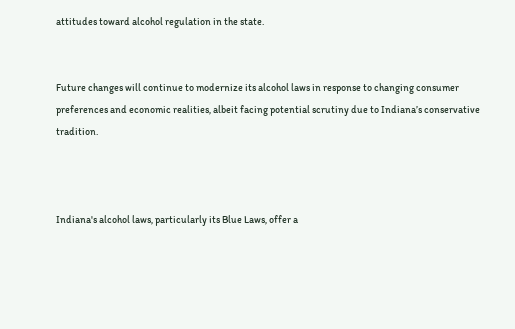attitudes toward alcohol regulation in the state.


Future changes will continue to modernize its alcohol laws in response to changing consumer preferences and economic realities, albeit facing potential scrutiny due to Indiana’s conservative tradition.



Indiana's alcohol laws, particularly its Blue Laws, offer a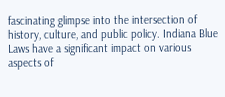fascinating glimpse into the intersection of history, culture, and public policy. Indiana Blue Laws have a significant impact on various aspects of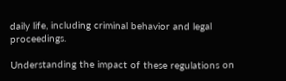daily life, including criminal behavior and legal proceedings.

Understanding the impact of these regulations on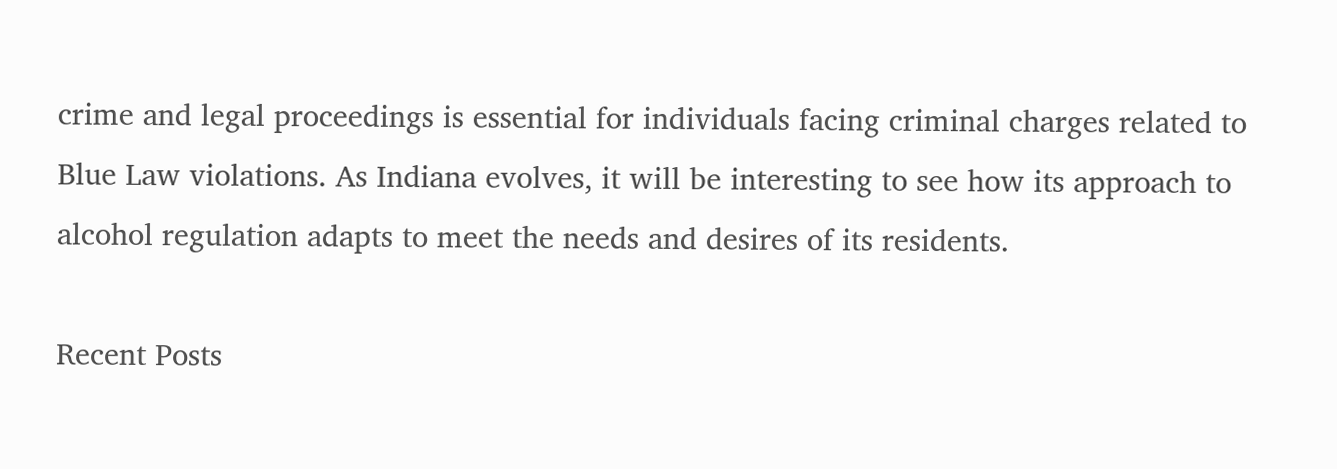crime and legal proceedings is essential for individuals facing criminal charges related to Blue Law violations. As Indiana evolves, it will be interesting to see how its approach to alcohol regulation adapts to meet the needs and desires of its residents.

Recent Posts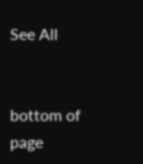See All


bottom of page